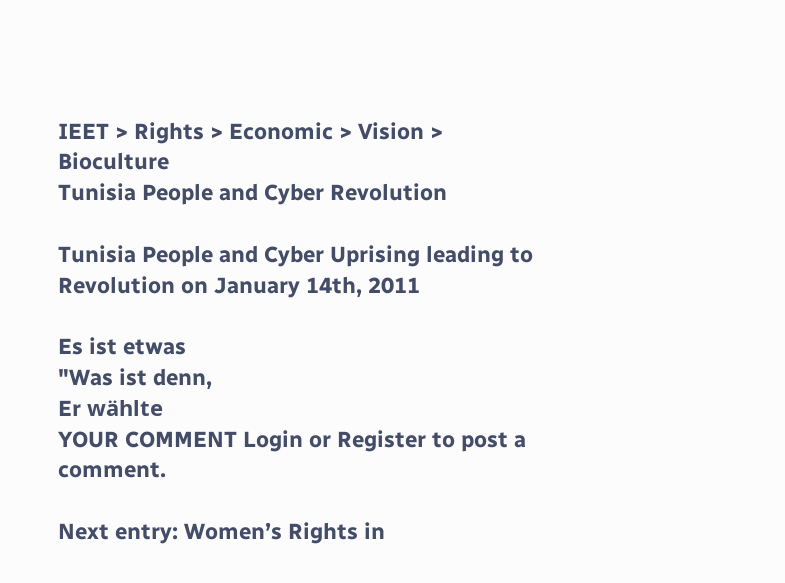IEET > Rights > Economic > Vision > Bioculture
Tunisia People and Cyber Revolution

Tunisia People and Cyber Uprising leading to Revolution on January 14th, 2011

Es ist etwas
"Was ist denn,
Er wählte
YOUR COMMENT Login or Register to post a comment.

Next entry: Women’s Rights in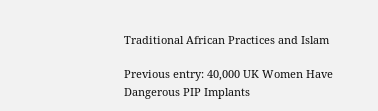Traditional African Practices and Islam

Previous entry: 40,000 UK Women Have Dangerous PIP Implants